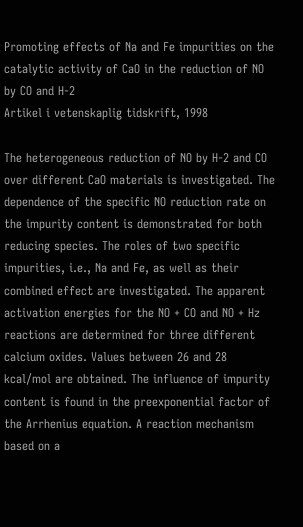Promoting effects of Na and Fe impurities on the catalytic activity of CaO in the reduction of NO by CO and H-2
Artikel i vetenskaplig tidskrift, 1998

The heterogeneous reduction of NO by H-2 and CO over different CaO materials is investigated. The dependence of the specific NO reduction rate on the impurity content is demonstrated for both reducing species. The roles of two specific impurities, i.e., Na and Fe, as well as their combined effect are investigated. The apparent activation energies for the NO + CO and NO + Hz reactions are determined for three different calcium oxides. Values between 26 and 28 kcal/mol are obtained. The influence of impurity content is found in the preexponential factor of the Arrhenius equation. A reaction mechanism based on a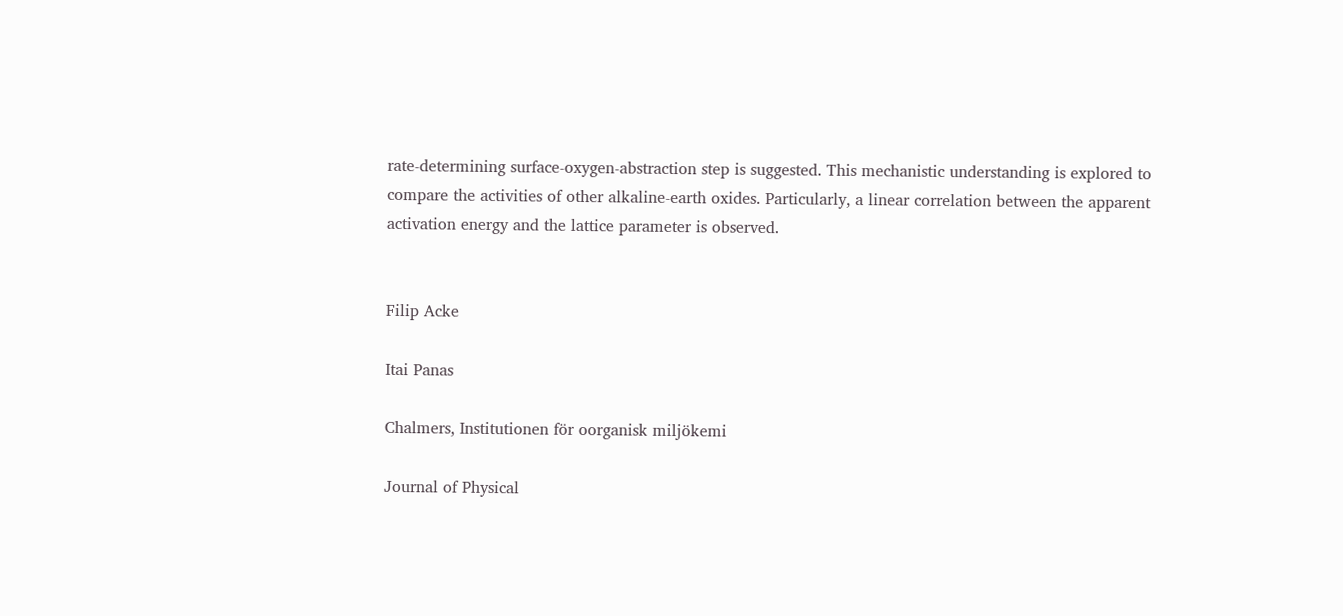rate-determining surface-oxygen-abstraction step is suggested. This mechanistic understanding is explored to compare the activities of other alkaline-earth oxides. Particularly, a linear correlation between the apparent activation energy and the lattice parameter is observed.


Filip Acke

Itai Panas

Chalmers, Institutionen för oorganisk miljökemi

Journal of Physical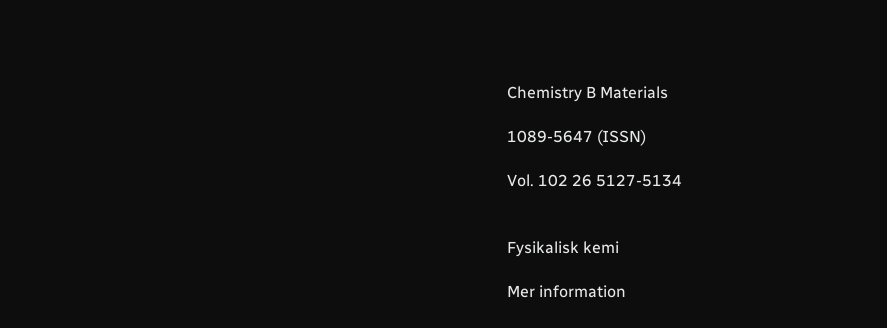Chemistry B Materials

1089-5647 (ISSN)

Vol. 102 26 5127-5134


Fysikalisk kemi

Mer information